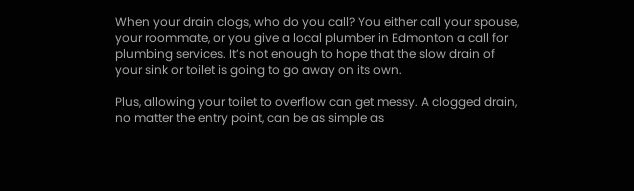When your drain clogs, who do you call? You either call your spouse, your roommate, or you give a local plumber in Edmonton a call for plumbing services. It’s not enough to hope that the slow drain of your sink or toilet is going to go away on its own.

Plus, allowing your toilet to overflow can get messy. A clogged drain, no matter the entry point, can be as simple as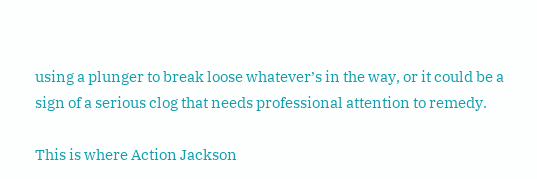using a plunger to break loose whatever’s in the way, or it could be a sign of a serious clog that needs professional attention to remedy.

This is where Action Jackson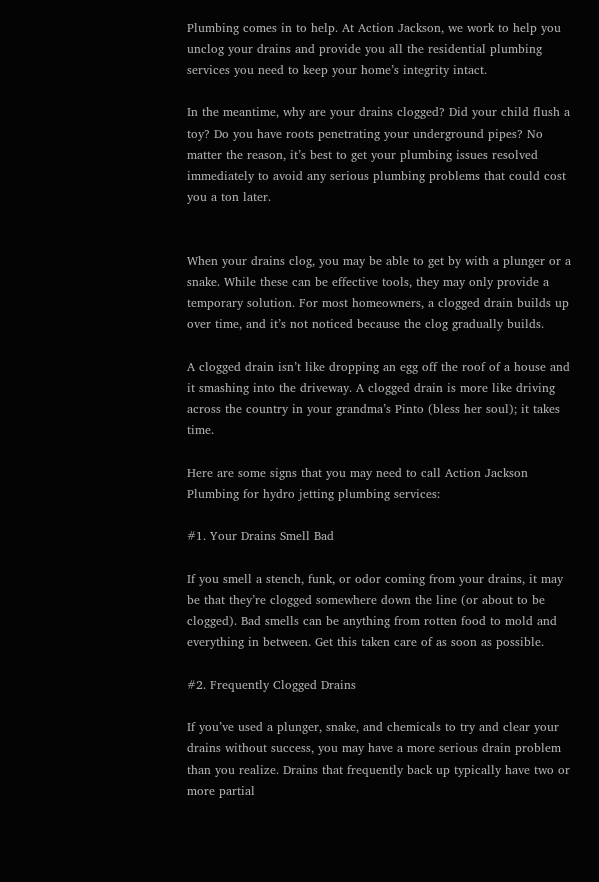Plumbing comes in to help. At Action Jackson, we work to help you unclog your drains and provide you all the residential plumbing services you need to keep your home’s integrity intact.

In the meantime, why are your drains clogged? Did your child flush a toy? Do you have roots penetrating your underground pipes? No matter the reason, it’s best to get your plumbing issues resolved immediately to avoid any serious plumbing problems that could cost you a ton later.


When your drains clog, you may be able to get by with a plunger or a snake. While these can be effective tools, they may only provide a temporary solution. For most homeowners, a clogged drain builds up over time, and it’s not noticed because the clog gradually builds.

A clogged drain isn’t like dropping an egg off the roof of a house and it smashing into the driveway. A clogged drain is more like driving across the country in your grandma’s Pinto (bless her soul); it takes time.

Here are some signs that you may need to call Action Jackson Plumbing for hydro jetting plumbing services:

#1. Your Drains Smell Bad

If you smell a stench, funk, or odor coming from your drains, it may be that they’re clogged somewhere down the line (or about to be clogged). Bad smells can be anything from rotten food to mold and everything in between. Get this taken care of as soon as possible.

#2. Frequently Clogged Drains

If you’ve used a plunger, snake, and chemicals to try and clear your drains without success, you may have a more serious drain problem than you realize. Drains that frequently back up typically have two or more partial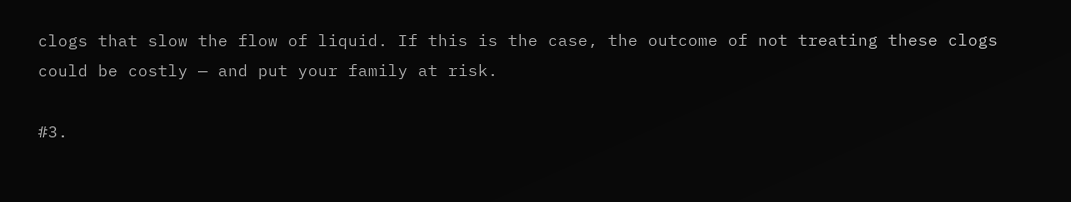clogs that slow the flow of liquid. If this is the case, the outcome of not treating these clogs could be costly — and put your family at risk.

#3.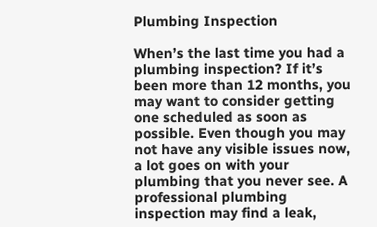Plumbing Inspection

When’s the last time you had a plumbing inspection? If it’s been more than 12 months, you may want to consider getting one scheduled as soon as possible. Even though you may not have any visible issues now, a lot goes on with your plumbing that you never see. A professional plumbing inspection may find a leak,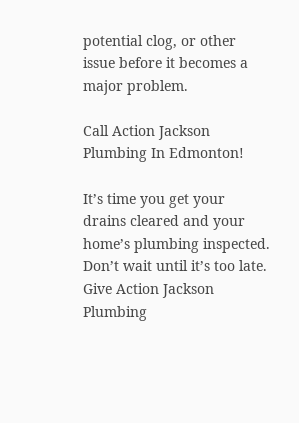potential clog, or other issue before it becomes a major problem.

Call Action Jackson Plumbing In Edmonton!

It’s time you get your drains cleared and your home’s plumbing inspected. Don’t wait until it’s too late. Give Action Jackson Plumbing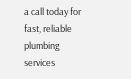a call today for fast, reliable plumbing services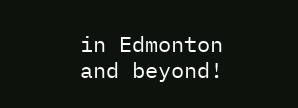in Edmonton and beyond!